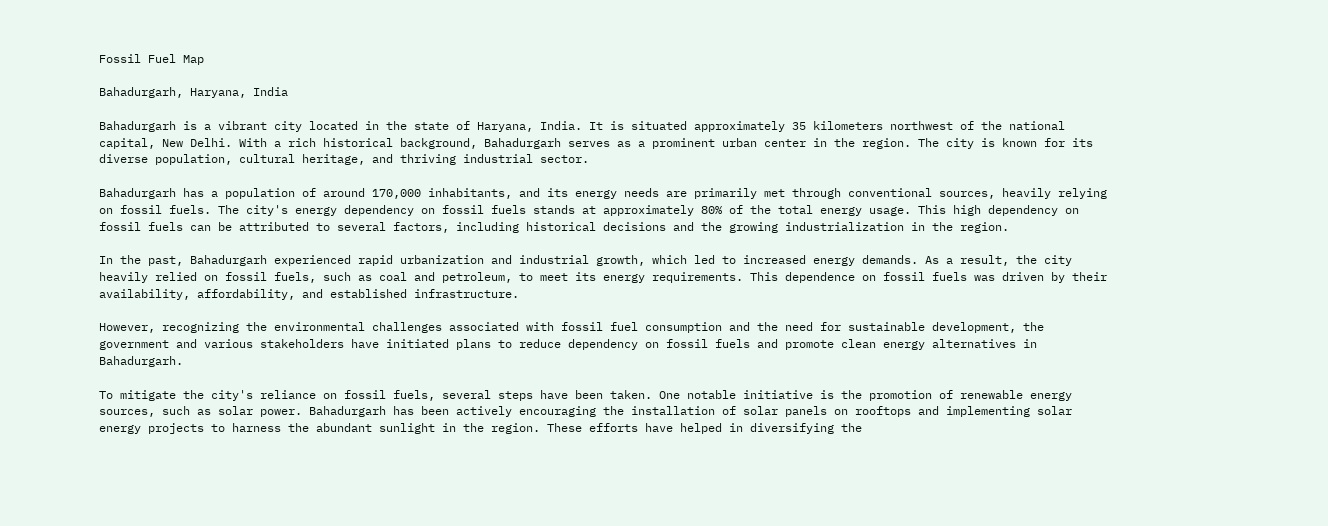Fossil Fuel Map

Bahadurgarh, Haryana, India

Bahadurgarh is a vibrant city located in the state of Haryana, India. It is situated approximately 35 kilometers northwest of the national capital, New Delhi. With a rich historical background, Bahadurgarh serves as a prominent urban center in the region. The city is known for its diverse population, cultural heritage, and thriving industrial sector.

Bahadurgarh has a population of around 170,000 inhabitants, and its energy needs are primarily met through conventional sources, heavily relying on fossil fuels. The city's energy dependency on fossil fuels stands at approximately 80% of the total energy usage. This high dependency on fossil fuels can be attributed to several factors, including historical decisions and the growing industrialization in the region.

In the past, Bahadurgarh experienced rapid urbanization and industrial growth, which led to increased energy demands. As a result, the city heavily relied on fossil fuels, such as coal and petroleum, to meet its energy requirements. This dependence on fossil fuels was driven by their availability, affordability, and established infrastructure.

However, recognizing the environmental challenges associated with fossil fuel consumption and the need for sustainable development, the government and various stakeholders have initiated plans to reduce dependency on fossil fuels and promote clean energy alternatives in Bahadurgarh.

To mitigate the city's reliance on fossil fuels, several steps have been taken. One notable initiative is the promotion of renewable energy sources, such as solar power. Bahadurgarh has been actively encouraging the installation of solar panels on rooftops and implementing solar energy projects to harness the abundant sunlight in the region. These efforts have helped in diversifying the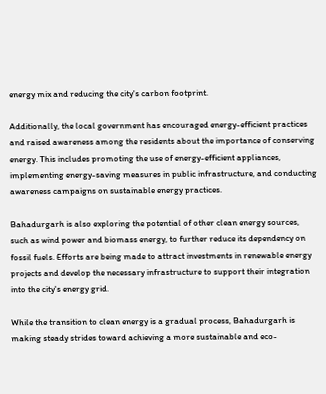energy mix and reducing the city's carbon footprint.

Additionally, the local government has encouraged energy-efficient practices and raised awareness among the residents about the importance of conserving energy. This includes promoting the use of energy-efficient appliances, implementing energy-saving measures in public infrastructure, and conducting awareness campaigns on sustainable energy practices.

Bahadurgarh is also exploring the potential of other clean energy sources, such as wind power and biomass energy, to further reduce its dependency on fossil fuels. Efforts are being made to attract investments in renewable energy projects and develop the necessary infrastructure to support their integration into the city's energy grid.

While the transition to clean energy is a gradual process, Bahadurgarh is making steady strides toward achieving a more sustainable and eco-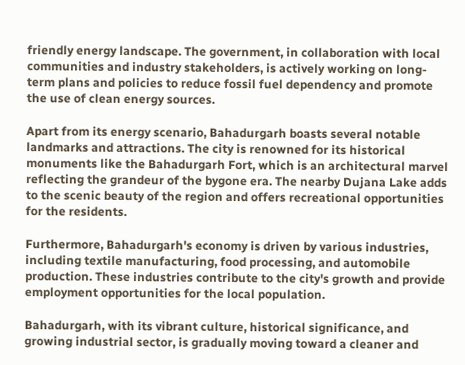friendly energy landscape. The government, in collaboration with local communities and industry stakeholders, is actively working on long-term plans and policies to reduce fossil fuel dependency and promote the use of clean energy sources.

Apart from its energy scenario, Bahadurgarh boasts several notable landmarks and attractions. The city is renowned for its historical monuments like the Bahadurgarh Fort, which is an architectural marvel reflecting the grandeur of the bygone era. The nearby Dujana Lake adds to the scenic beauty of the region and offers recreational opportunities for the residents.

Furthermore, Bahadurgarh's economy is driven by various industries, including textile manufacturing, food processing, and automobile production. These industries contribute to the city's growth and provide employment opportunities for the local population.

Bahadurgarh, with its vibrant culture, historical significance, and growing industrial sector, is gradually moving toward a cleaner and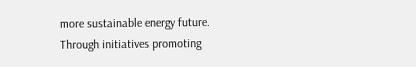more sustainable energy future. Through initiatives promoting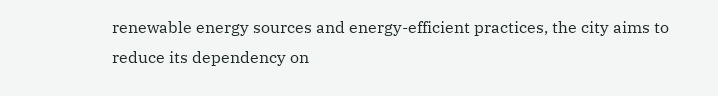renewable energy sources and energy-efficient practices, the city aims to reduce its dependency on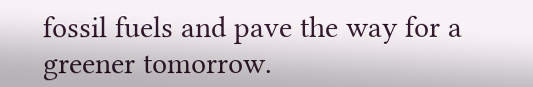fossil fuels and pave the way for a greener tomorrow.